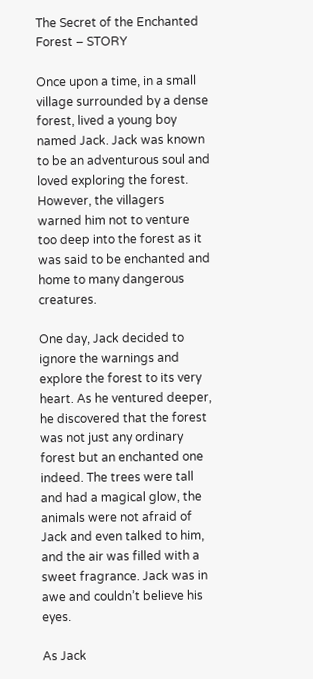The Secret of the Enchanted Forest – STORY

Once upon a time, in a small village surrounded by a dense forest, lived a young boy named Jack. Jack was known to be an adventurous soul and loved exploring the forest. However, the villagers warned him not to venture too deep into the forest as it was said to be enchanted and home to many dangerous creatures.

One day, Jack decided to ignore the warnings and explore the forest to its very heart. As he ventured deeper, he discovered that the forest was not just any ordinary forest but an enchanted one indeed. The trees were tall and had a magical glow, the animals were not afraid of Jack and even talked to him, and the air was filled with a sweet fragrance. Jack was in awe and couldn’t believe his eyes.

As Jack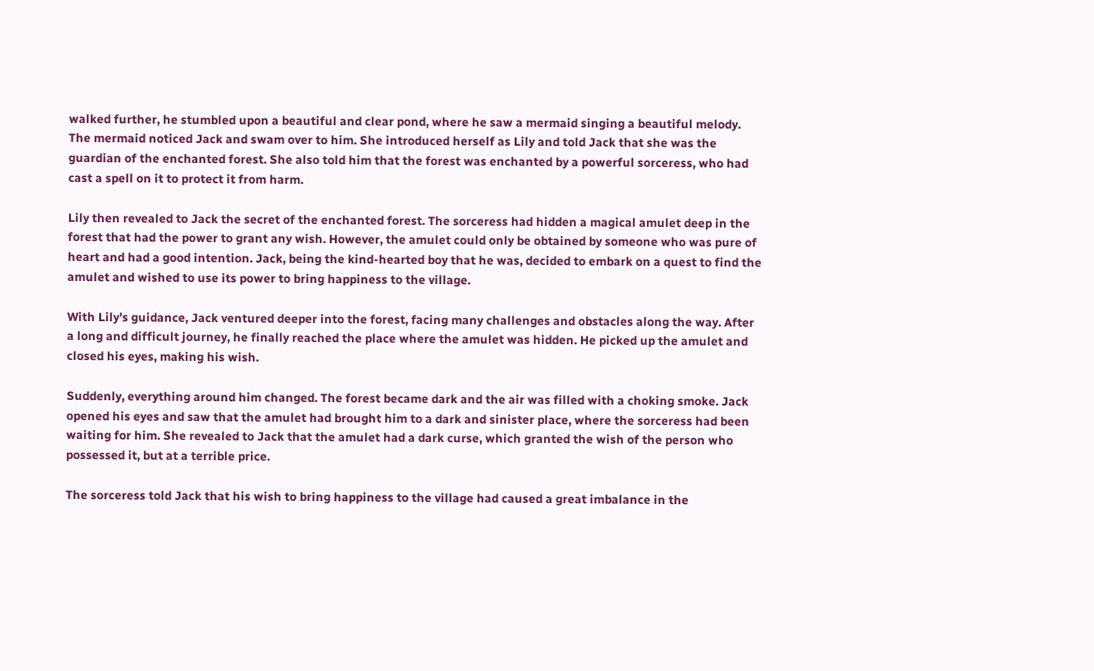walked further, he stumbled upon a beautiful and clear pond, where he saw a mermaid singing a beautiful melody. The mermaid noticed Jack and swam over to him. She introduced herself as Lily and told Jack that she was the guardian of the enchanted forest. She also told him that the forest was enchanted by a powerful sorceress, who had cast a spell on it to protect it from harm.

Lily then revealed to Jack the secret of the enchanted forest. The sorceress had hidden a magical amulet deep in the forest that had the power to grant any wish. However, the amulet could only be obtained by someone who was pure of heart and had a good intention. Jack, being the kind-hearted boy that he was, decided to embark on a quest to find the amulet and wished to use its power to bring happiness to the village.

With Lily’s guidance, Jack ventured deeper into the forest, facing many challenges and obstacles along the way. After a long and difficult journey, he finally reached the place where the amulet was hidden. He picked up the amulet and closed his eyes, making his wish.

Suddenly, everything around him changed. The forest became dark and the air was filled with a choking smoke. Jack opened his eyes and saw that the amulet had brought him to a dark and sinister place, where the sorceress had been waiting for him. She revealed to Jack that the amulet had a dark curse, which granted the wish of the person who possessed it, but at a terrible price.

The sorceress told Jack that his wish to bring happiness to the village had caused a great imbalance in the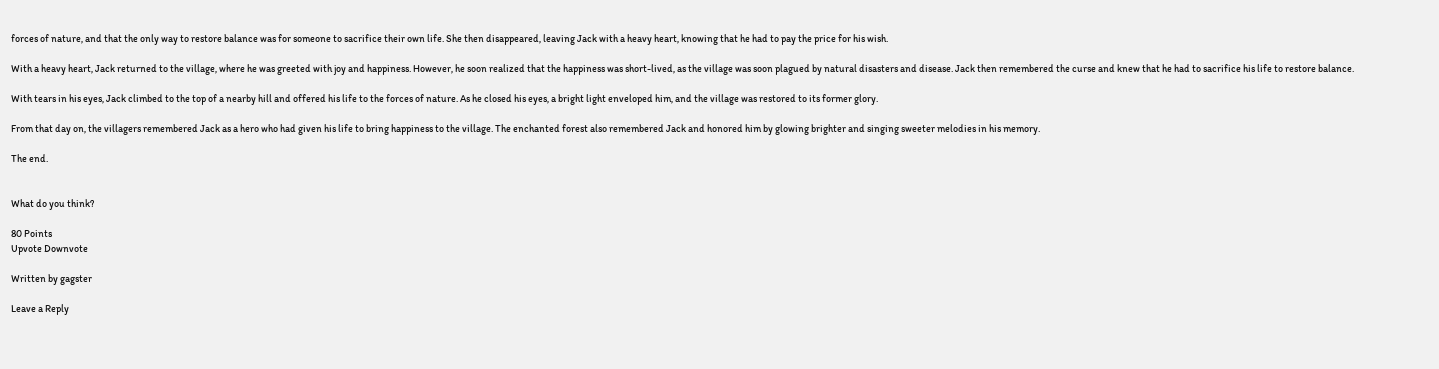forces of nature, and that the only way to restore balance was for someone to sacrifice their own life. She then disappeared, leaving Jack with a heavy heart, knowing that he had to pay the price for his wish.

With a heavy heart, Jack returned to the village, where he was greeted with joy and happiness. However, he soon realized that the happiness was short-lived, as the village was soon plagued by natural disasters and disease. Jack then remembered the curse and knew that he had to sacrifice his life to restore balance.

With tears in his eyes, Jack climbed to the top of a nearby hill and offered his life to the forces of nature. As he closed his eyes, a bright light enveloped him, and the village was restored to its former glory.

From that day on, the villagers remembered Jack as a hero who had given his life to bring happiness to the village. The enchanted forest also remembered Jack and honored him by glowing brighter and singing sweeter melodies in his memory.

The end.


What do you think?

80 Points
Upvote Downvote

Written by gagster

Leave a Reply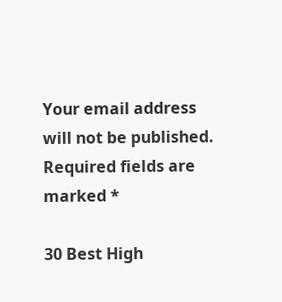Your email address will not be published. Required fields are marked *

30 Best High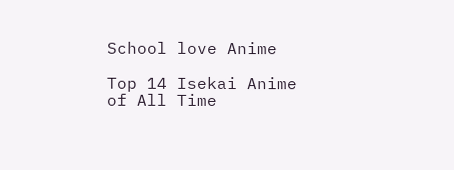School love Anime

Top 14 Isekai Anime of All Time